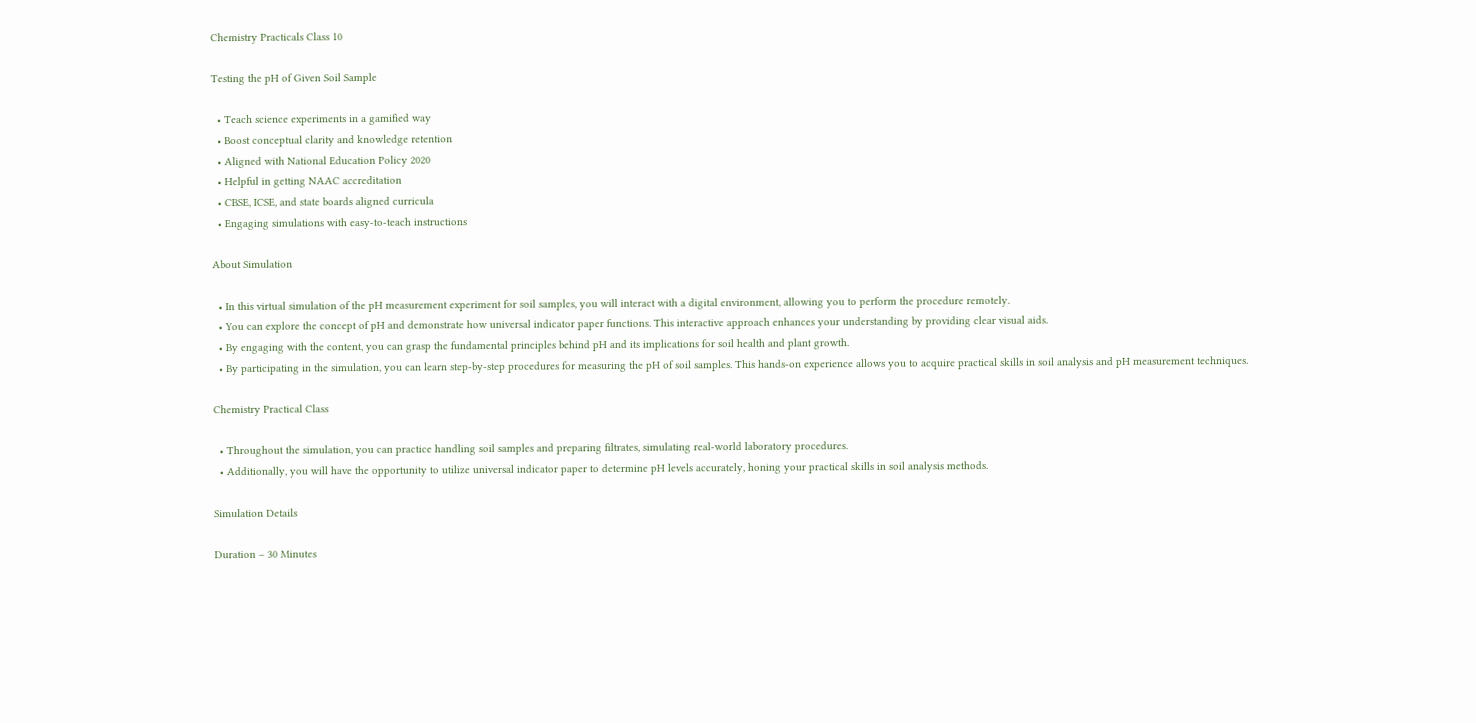Chemistry Practicals Class 10

Testing the pH of Given Soil Sample

  • Teach science experiments in a gamified way
  • Boost conceptual clarity and knowledge retention
  • Aligned with National Education Policy 2020
  • Helpful in getting NAAC accreditation
  • CBSE, ICSE, and state boards aligned curricula
  • Engaging simulations with easy-to-teach instructions

About Simulation

  • In this virtual simulation of the pH measurement experiment for soil samples, you will interact with a digital environment, allowing you to perform the procedure remotely.
  • You can explore the concept of pH and demonstrate how universal indicator paper functions. This interactive approach enhances your understanding by providing clear visual aids.
  • By engaging with the content, you can grasp the fundamental principles behind pH and its implications for soil health and plant growth.
  • By participating in the simulation, you can learn step-by-step procedures for measuring the pH of soil samples. This hands-on experience allows you to acquire practical skills in soil analysis and pH measurement techniques.

Chemistry Practical Class

  • Throughout the simulation, you can practice handling soil samples and preparing filtrates, simulating real-world laboratory procedures.
  • Additionally, you will have the opportunity to utilize universal indicator paper to determine pH levels accurately, honing your practical skills in soil analysis methods.

Simulation Details

Duration – 30 Minutes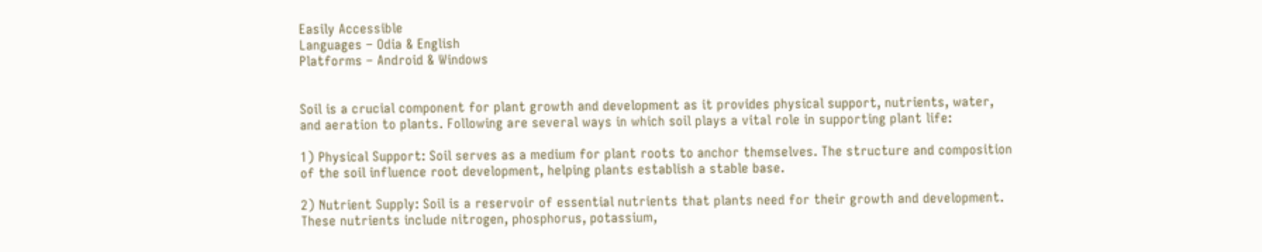Easily Accessible
Languages – Odia & English
Platforms – Android & Windows


Soil is a crucial component for plant growth and development as it provides physical support, nutrients, water, and aeration to plants. Following are several ways in which soil plays a vital role in supporting plant life:

1) Physical Support: Soil serves as a medium for plant roots to anchor themselves. The structure and composition of the soil influence root development, helping plants establish a stable base.

2) Nutrient Supply: Soil is a reservoir of essential nutrients that plants need for their growth and development. These nutrients include nitrogen, phosphorus, potassium,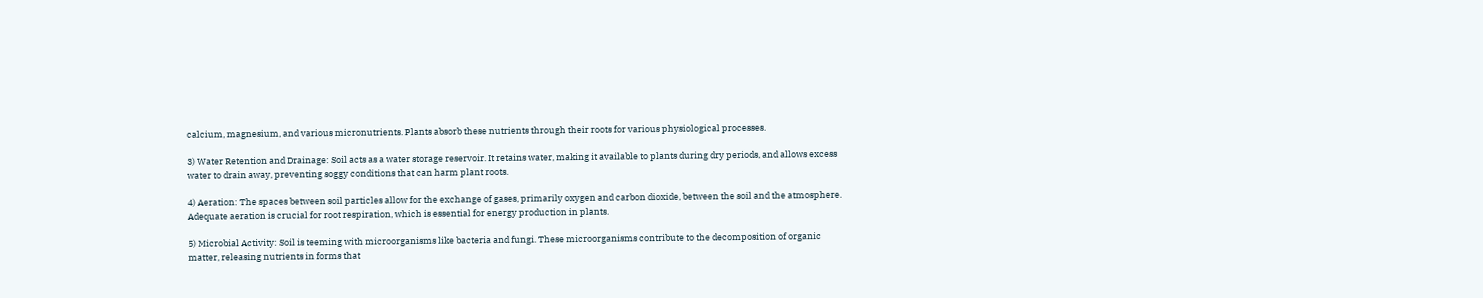calcium, magnesium, and various micronutrients. Plants absorb these nutrients through their roots for various physiological processes.

3) Water Retention and Drainage: Soil acts as a water storage reservoir. It retains water, making it available to plants during dry periods, and allows excess water to drain away, preventing soggy conditions that can harm plant roots.

4) Aeration: The spaces between soil particles allow for the exchange of gases, primarily oxygen and carbon dioxide, between the soil and the atmosphere. Adequate aeration is crucial for root respiration, which is essential for energy production in plants.

5) Microbial Activity: Soil is teeming with microorganisms like bacteria and fungi. These microorganisms contribute to the decomposition of organic matter, releasing nutrients in forms that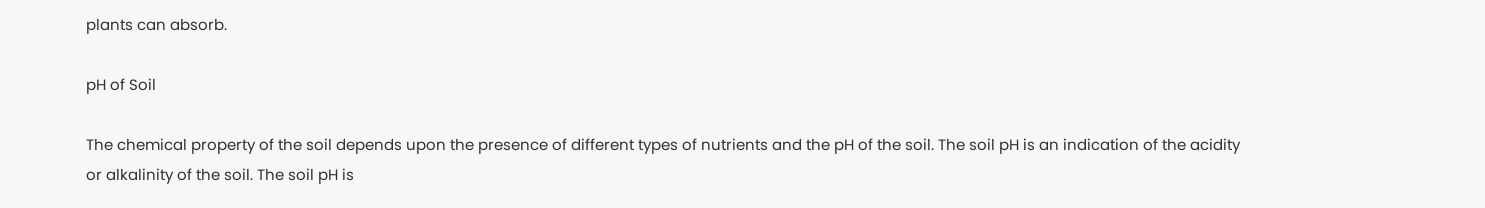plants can absorb.

pH of Soil

The chemical property of the soil depends upon the presence of different types of nutrients and the pH of the soil. The soil pH is an indication of the acidity or alkalinity of the soil. The soil pH is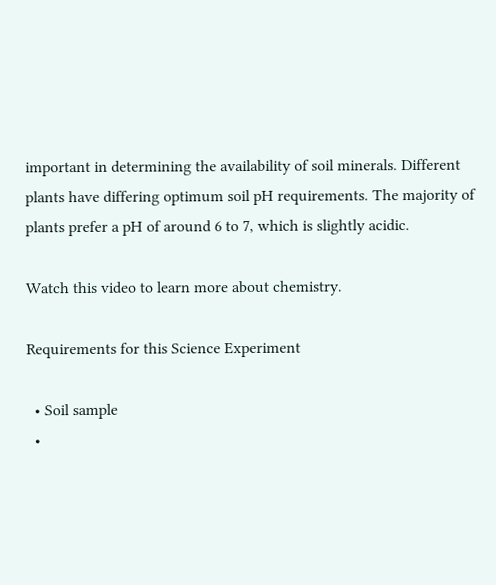important in determining the availability of soil minerals. Different plants have differing optimum soil pH requirements. The majority of plants prefer a pH of around 6 to 7, which is slightly acidic.

Watch this video to learn more about chemistry.

Requirements for this Science Experiment

  • Soil sample
  •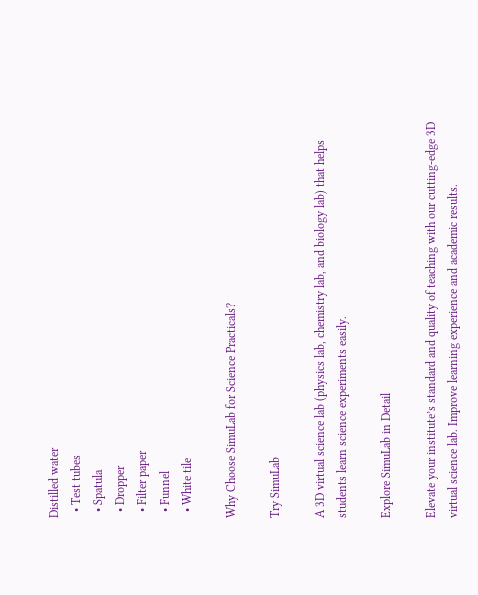Distilled water
  • Test tubes
  • Spatula
  • Dropper
  • Filter paper
  • Funnel
  • White tile

Why Choose SimuLab for Science Practicals?

Try SimuLab

A 3D virtual science lab (physics lab, chemistry lab, and biology lab) that helps students learn science experiments easily.

Explore SimuLab in Detail

Elevate your institute’s standard and quality of teaching with our cutting-edge 3D virtual science lab. Improve learning experience and academic results.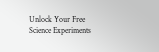Unlock Your Free Science Experiments